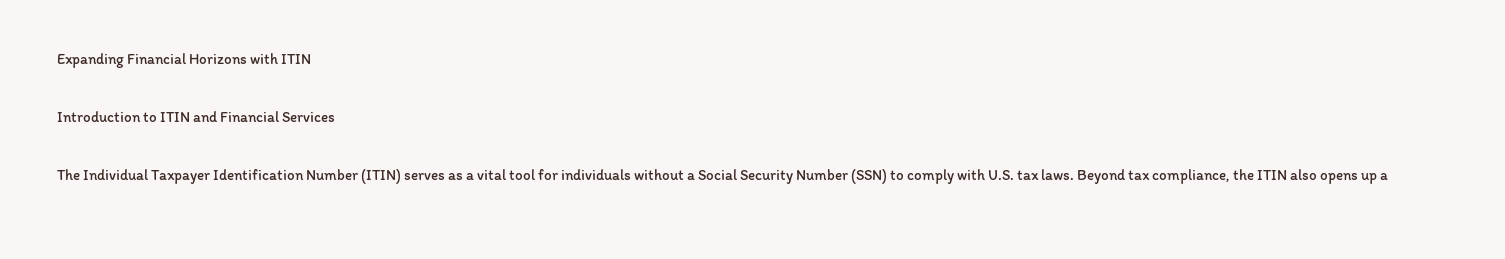Expanding Financial Horizons with ITIN

Introduction to ITIN and Financial Services

The Individual Taxpayer Identification Number (ITIN) serves as a vital tool for individuals without a Social Security Number (SSN) to comply with U.S. tax laws. Beyond tax compliance, the ITIN also opens up a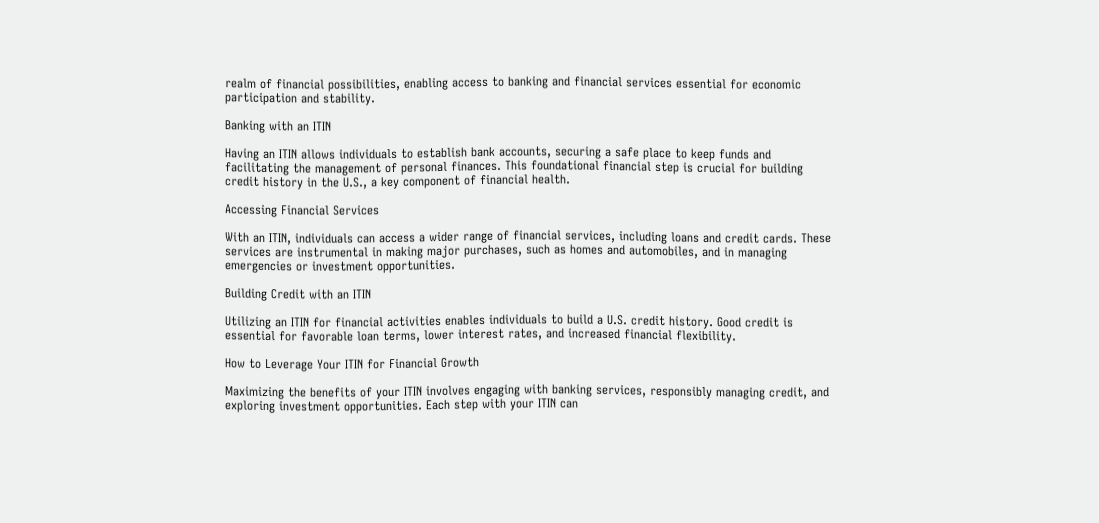realm of financial possibilities, enabling access to banking and financial services essential for economic participation and stability.

Banking with an ITIN

Having an ITIN allows individuals to establish bank accounts, securing a safe place to keep funds and facilitating the management of personal finances. This foundational financial step is crucial for building credit history in the U.S., a key component of financial health.

Accessing Financial Services

With an ITIN, individuals can access a wider range of financial services, including loans and credit cards. These services are instrumental in making major purchases, such as homes and automobiles, and in managing emergencies or investment opportunities.

Building Credit with an ITIN

Utilizing an ITIN for financial activities enables individuals to build a U.S. credit history. Good credit is essential for favorable loan terms, lower interest rates, and increased financial flexibility.

How to Leverage Your ITIN for Financial Growth

Maximizing the benefits of your ITIN involves engaging with banking services, responsibly managing credit, and exploring investment opportunities. Each step with your ITIN can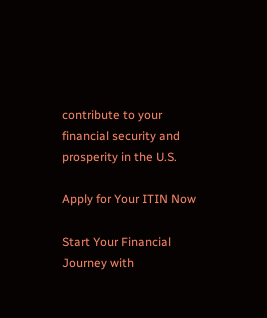contribute to your financial security and prosperity in the U.S.

Apply for Your ITIN Now

Start Your Financial Journey with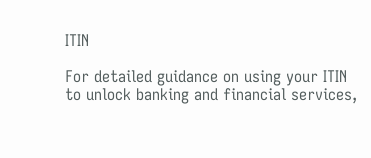ITIN

For detailed guidance on using your ITIN to unlock banking and financial services,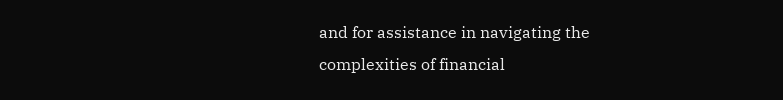and for assistance in navigating the complexities of financial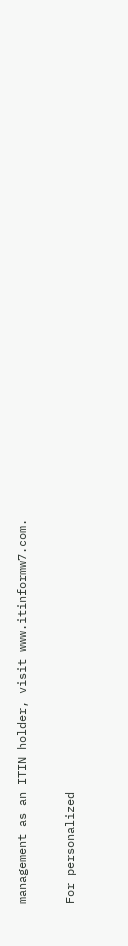management as an ITIN holder, visit www.itinformw7.com.

For personalized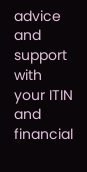advice and support with your ITIN and financial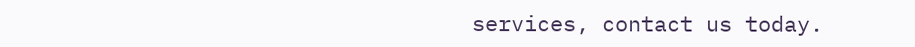services, contact us today.